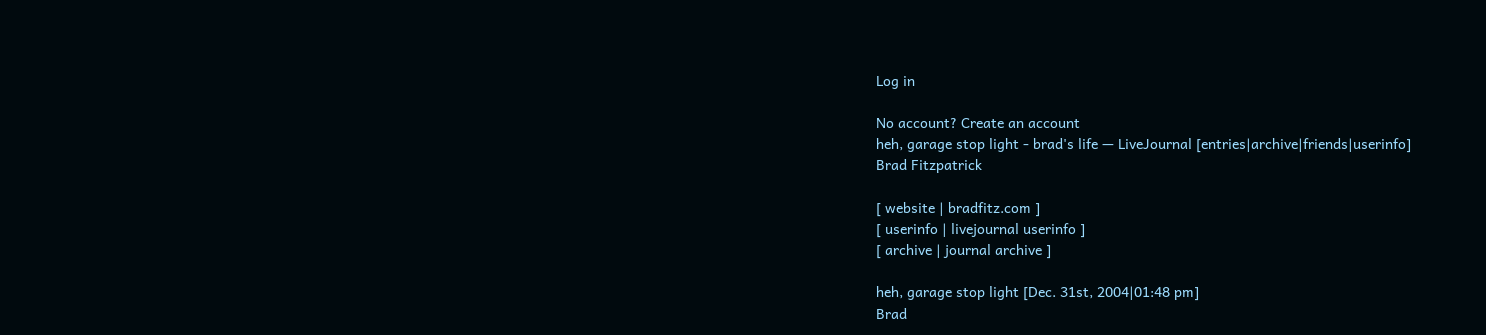Log in

No account? Create an account
heh, garage stop light - brad's life — LiveJournal [entries|archive|friends|userinfo]
Brad Fitzpatrick

[ website | bradfitz.com ]
[ userinfo | livejournal userinfo ]
[ archive | journal archive ]

heh, garage stop light [Dec. 31st, 2004|01:48 pm]
Brad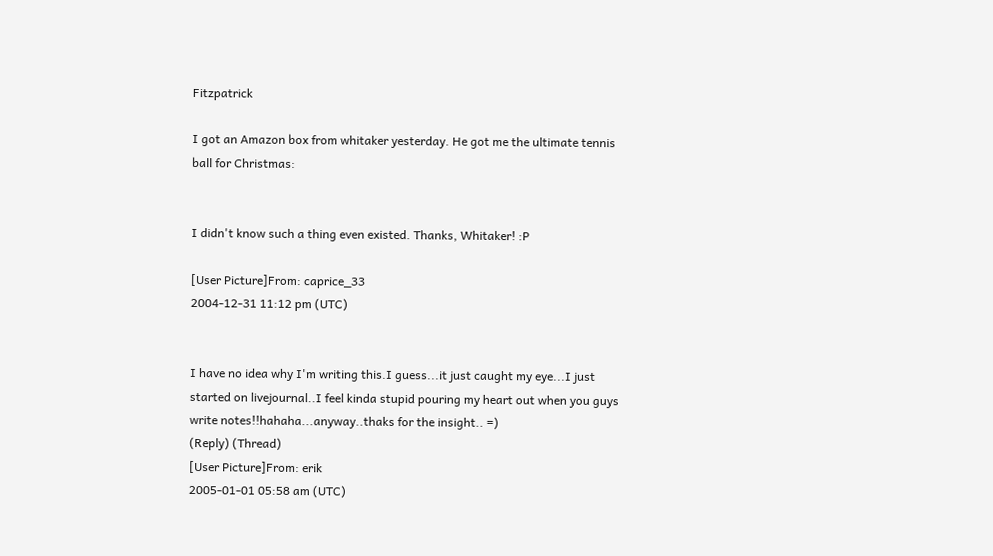Fitzpatrick

I got an Amazon box from whitaker yesterday. He got me the ultimate tennis ball for Christmas:


I didn't know such a thing even existed. Thanks, Whitaker! :P

[User Picture]From: caprice_33
2004-12-31 11:12 pm (UTC)


I have no idea why I'm writing this.I guess...it just caught my eye...I just started on livejournal..I feel kinda stupid pouring my heart out when you guys write notes!!hahaha...anyway..thaks for the insight.. =)
(Reply) (Thread)
[User Picture]From: erik
2005-01-01 05:58 am (UTC)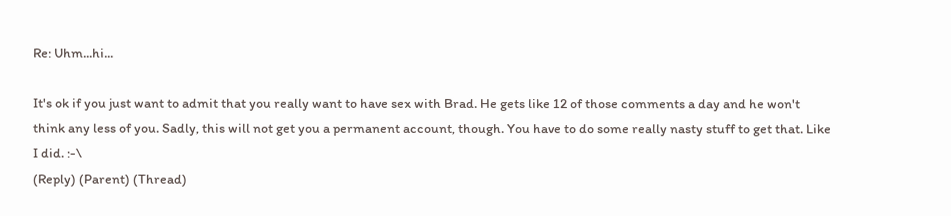Re: Uhm...hi...

It's ok if you just want to admit that you really want to have sex with Brad. He gets like 12 of those comments a day and he won't think any less of you. Sadly, this will not get you a permanent account, though. You have to do some really nasty stuff to get that. Like I did. :-\
(Reply) (Parent) (Thread)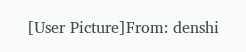[User Picture]From: denshi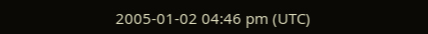2005-01-02 04:46 pm (UTC)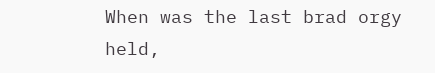When was the last brad orgy held,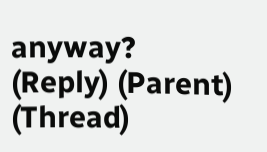anyway?
(Reply) (Parent) (Thread)